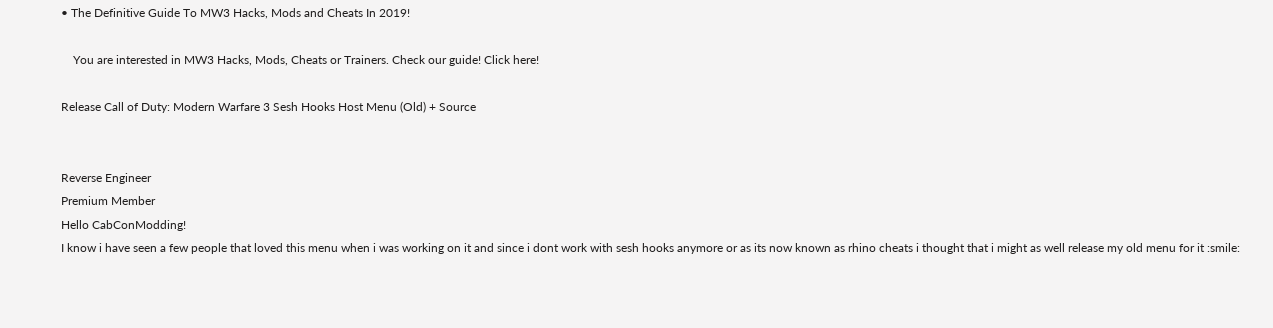• The Definitive Guide To MW3 Hacks, Mods and Cheats In 2019!

    You are interested in MW3 Hacks, Mods, Cheats or Trainers. Check our guide! Click here!

Release Call of Duty: Modern Warfare 3 Sesh Hooks Host Menu (Old) + Source


Reverse Engineer
Premium Member
Hello CabConModding!
I know i have seen a few people that loved this menu when i was working on it and since i dont work with sesh hooks anymore or as its now known as rhino cheats i thought that i might as well release my old menu for it :smile: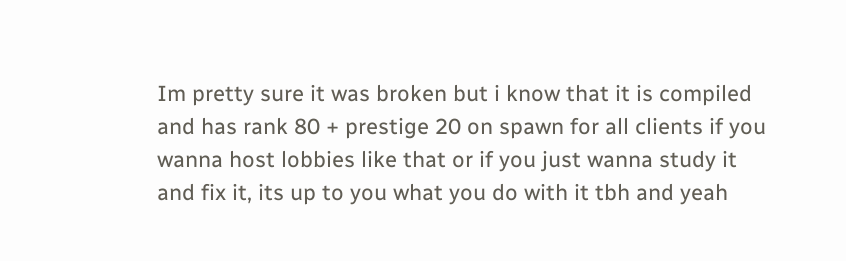Im pretty sure it was broken but i know that it is compiled and has rank 80 + prestige 20 on spawn for all clients if you wanna host lobbies like that or if you just wanna study it and fix it, its up to you what you do with it tbh and yeah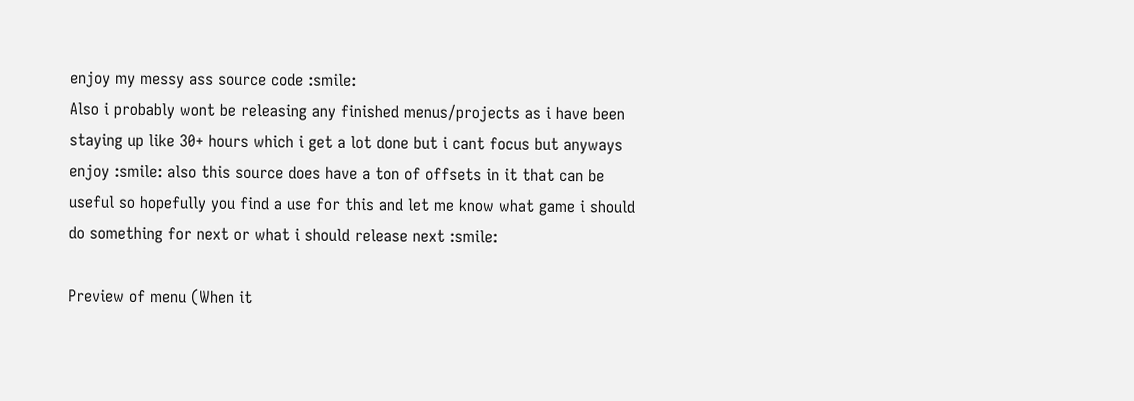enjoy my messy ass source code :smile:
Also i probably wont be releasing any finished menus/projects as i have been staying up like 30+ hours which i get a lot done but i cant focus but anyways enjoy :smile: also this source does have a ton of offsets in it that can be useful so hopefully you find a use for this and let me know what game i should do something for next or what i should release next :smile:

Preview of menu (When it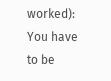worked):
You have to be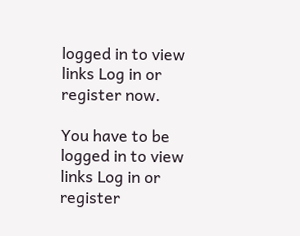logged in to view links Log in or register now.

You have to be logged in to view links Log in or register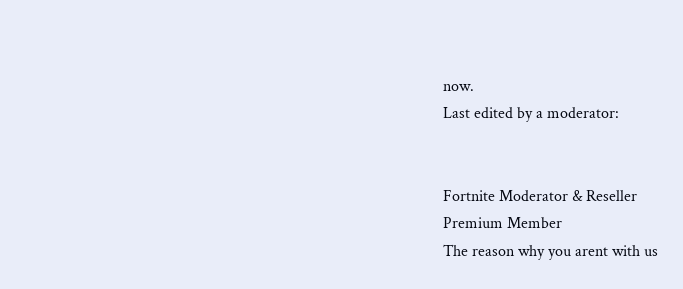now.
Last edited by a moderator:


Fortnite Moderator & Reseller
Premium Member
The reason why you arent with us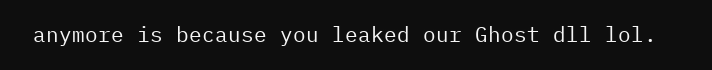anymore is because you leaked our Ghost dll lol.